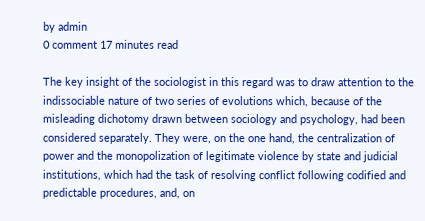by admin
0 comment 17 minutes read

The key insight of the sociologist in this regard was to draw attention to the indissociable nature of two series of evolutions which, because of the misleading dichotomy drawn between sociology and psychology, had been considered separately. They were, on the one hand, the centralization of power and the monopolization of legitimate violence by state and judicial institutions, which had the task of resolving conflict following codified and predictable procedures, and, on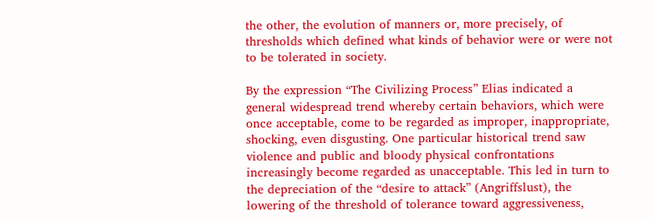the other, the evolution of manners or, more precisely, of thresholds which defined what kinds of behavior were or were not to be tolerated in society.

By the expression “The Civilizing Process” Elias indicated a general widespread trend whereby certain behaviors, which were once acceptable, come to be regarded as improper, inappropriate, shocking, even disgusting. One particular historical trend saw violence and public and bloody physical confrontations increasingly become regarded as unacceptable. This led in turn to the depreciation of the “desire to attack” (Angriffslust), the lowering of the threshold of tolerance toward aggressiveness,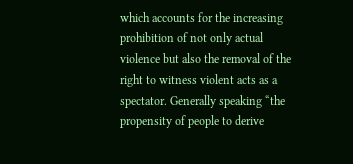which accounts for the increasing prohibition of not only actual violence but also the removal of the right to witness violent acts as a spectator. Generally speaking “the propensity of people to derive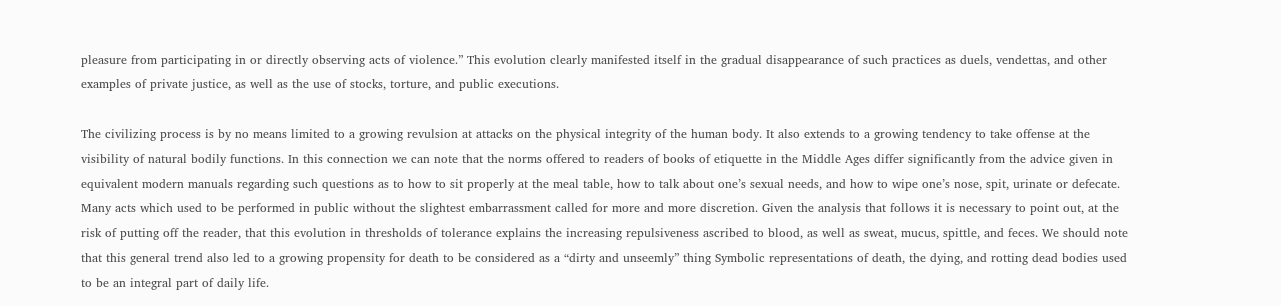pleasure from participating in or directly observing acts of violence.” This evolution clearly manifested itself in the gradual disappearance of such practices as duels, vendettas, and other examples of private justice, as well as the use of stocks, torture, and public executions.

The civilizing process is by no means limited to a growing revulsion at attacks on the physical integrity of the human body. It also extends to a growing tendency to take offense at the visibility of natural bodily functions. In this connection we can note that the norms offered to readers of books of etiquette in the Middle Ages differ significantly from the advice given in equivalent modern manuals regarding such questions as to how to sit properly at the meal table, how to talk about one’s sexual needs, and how to wipe one’s nose, spit, urinate or defecate. Many acts which used to be performed in public without the slightest embarrassment called for more and more discretion. Given the analysis that follows it is necessary to point out, at the risk of putting off the reader, that this evolution in thresholds of tolerance explains the increasing repulsiveness ascribed to blood, as well as sweat, mucus, spittle, and feces. We should note that this general trend also led to a growing propensity for death to be considered as a “dirty and unseemly” thing Symbolic representations of death, the dying, and rotting dead bodies used to be an integral part of daily life.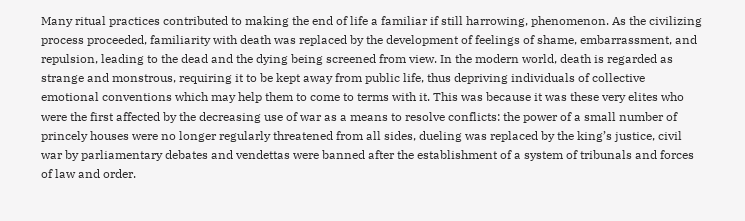Many ritual practices contributed to making the end of life a familiar if still harrowing, phenomenon. As the civilizing process proceeded, familiarity with death was replaced by the development of feelings of shame, embarrassment, and repulsion, leading to the dead and the dying being screened from view. In the modern world, death is regarded as strange and monstrous, requiring it to be kept away from public life, thus depriving individuals of collective emotional conventions which may help them to come to terms with it. This was because it was these very elites who were the first affected by the decreasing use of war as a means to resolve conflicts: the power of a small number of princely houses were no longer regularly threatened from all sides, dueling was replaced by the king’s justice, civil war by parliamentary debates and vendettas were banned after the establishment of a system of tribunals and forces of law and order.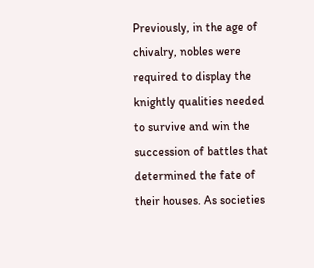Previously, in the age of chivalry, nobles were required to display the knightly qualities needed to survive and win the succession of battles that determined the fate of their houses. As societies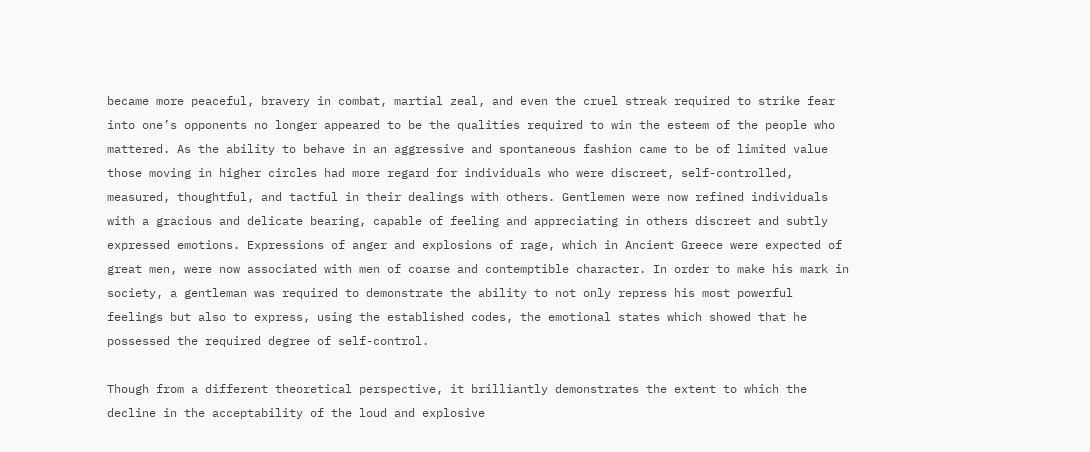became more peaceful, bravery in combat, martial zeal, and even the cruel streak required to strike fear into one’s opponents no longer appeared to be the qualities required to win the esteem of the people who mattered. As the ability to behave in an aggressive and spontaneous fashion came to be of limited value those moving in higher circles had more regard for individuals who were discreet, self-controlled, measured, thoughtful, and tactful in their dealings with others. Gentlemen were now refined individuals with a gracious and delicate bearing, capable of feeling and appreciating in others discreet and subtly expressed emotions. Expressions of anger and explosions of rage, which in Ancient Greece were expected of great men, were now associated with men of coarse and contemptible character. In order to make his mark in society, a gentleman was required to demonstrate the ability to not only repress his most powerful feelings but also to express, using the established codes, the emotional states which showed that he possessed the required degree of self-control.

Though from a different theoretical perspective, it brilliantly demonstrates the extent to which the decline in the acceptability of the loud and explosive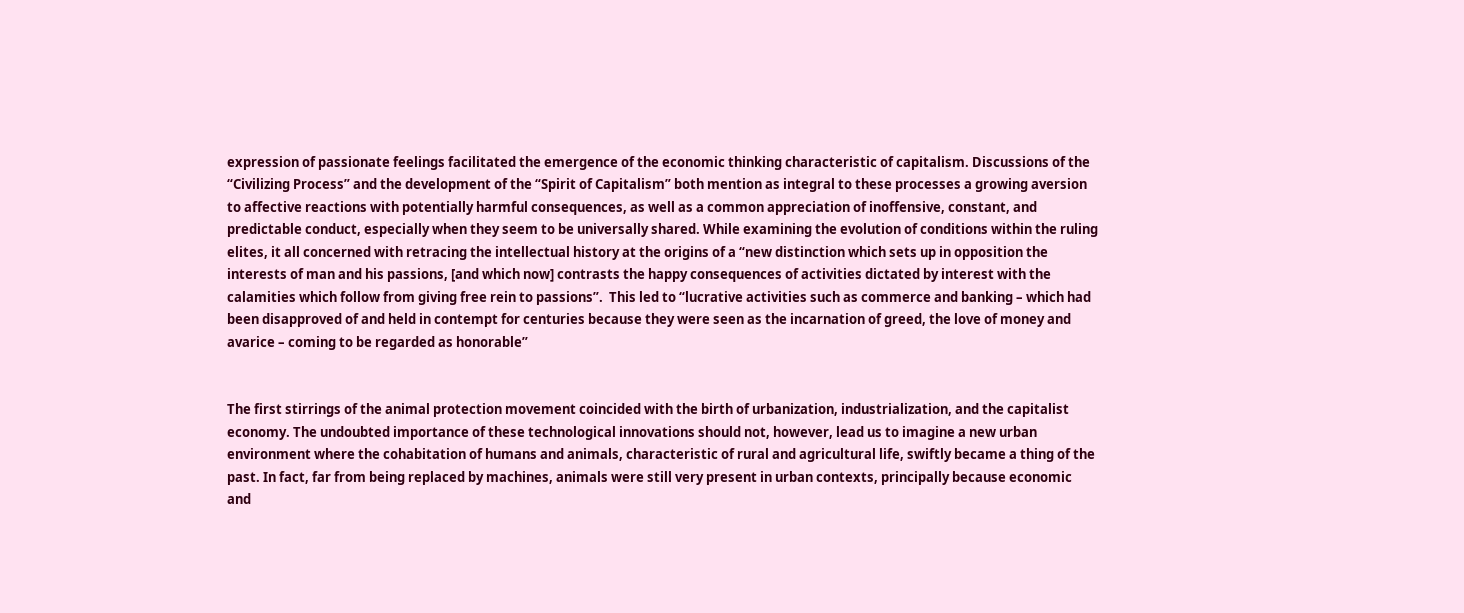expression of passionate feelings facilitated the emergence of the economic thinking characteristic of capitalism. Discussions of the “Civilizing Process” and the development of the “Spirit of Capitalism” both mention as integral to these processes a growing aversion to affective reactions with potentially harmful consequences, as well as a common appreciation of inoffensive, constant, and predictable conduct, especially when they seem to be universally shared. While examining the evolution of conditions within the ruling elites, it all concerned with retracing the intellectual history at the origins of a “new distinction which sets up in opposition the interests of man and his passions, [and which now] contrasts the happy consequences of activities dictated by interest with the calamities which follow from giving free rein to passions”.  This led to “lucrative activities such as commerce and banking – which had been disapproved of and held in contempt for centuries because they were seen as the incarnation of greed, the love of money and avarice – coming to be regarded as honorable”


The first stirrings of the animal protection movement coincided with the birth of urbanization, industrialization, and the capitalist economy. The undoubted importance of these technological innovations should not, however, lead us to imagine a new urban environment where the cohabitation of humans and animals, characteristic of rural and agricultural life, swiftly became a thing of the past. In fact, far from being replaced by machines, animals were still very present in urban contexts, principally because economic and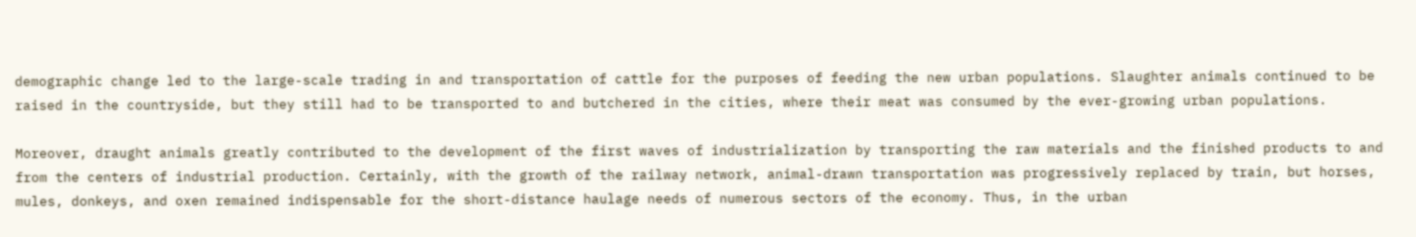demographic change led to the large-scale trading in and transportation of cattle for the purposes of feeding the new urban populations. Slaughter animals continued to be raised in the countryside, but they still had to be transported to and butchered in the cities, where their meat was consumed by the ever-growing urban populations.

Moreover, draught animals greatly contributed to the development of the first waves of industrialization by transporting the raw materials and the finished products to and from the centers of industrial production. Certainly, with the growth of the railway network, animal-drawn transportation was progressively replaced by train, but horses, mules, donkeys, and oxen remained indispensable for the short-distance haulage needs of numerous sectors of the economy. Thus, in the urban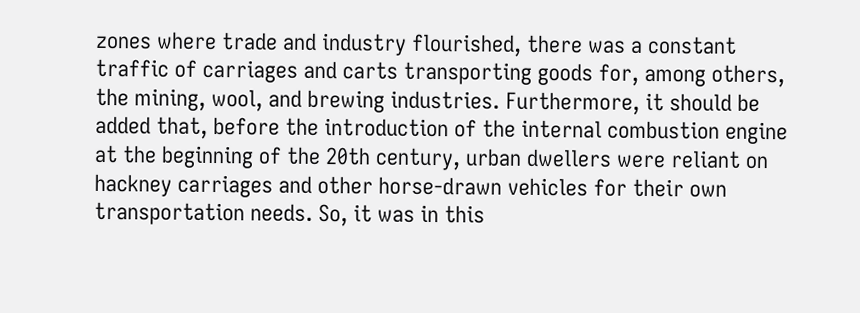zones where trade and industry flourished, there was a constant traffic of carriages and carts transporting goods for, among others, the mining, wool, and brewing industries. Furthermore, it should be added that, before the introduction of the internal combustion engine at the beginning of the 20th century, urban dwellers were reliant on hackney carriages and other horse-drawn vehicles for their own transportation needs. So, it was in this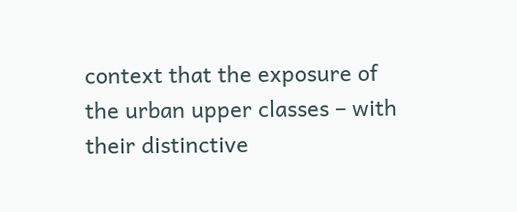context that the exposure of the urban upper classes – with their distinctive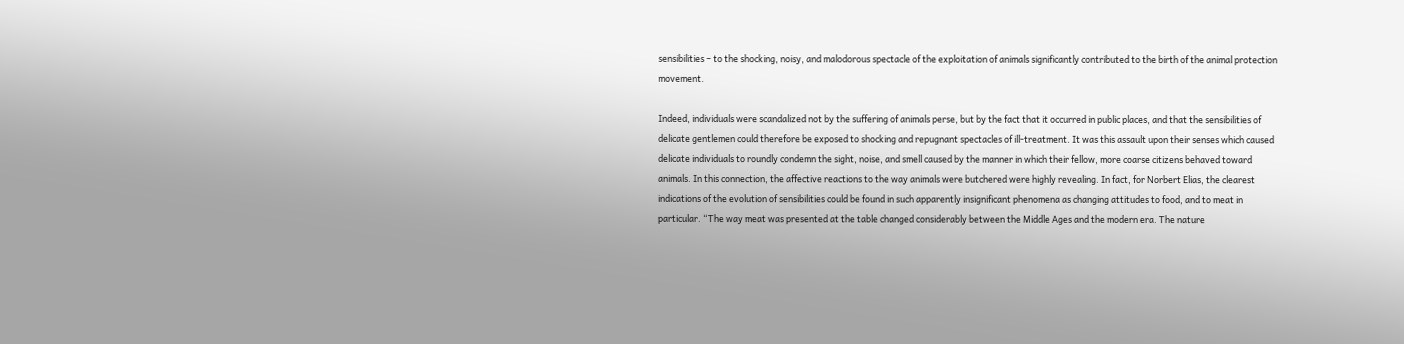sensibilities – to the shocking, noisy, and malodorous spectacle of the exploitation of animals significantly contributed to the birth of the animal protection movement.

Indeed, individuals were scandalized not by the suffering of animals perse, but by the fact that it occurred in public places, and that the sensibilities of delicate gentlemen could therefore be exposed to shocking and repugnant spectacles of ill-treatment. It was this assault upon their senses which caused delicate individuals to roundly condemn the sight, noise, and smell caused by the manner in which their fellow, more coarse citizens behaved toward animals. In this connection, the affective reactions to the way animals were butchered were highly revealing. In fact, for Norbert Elias, the clearest indications of the evolution of sensibilities could be found in such apparently insignificant phenomena as changing attitudes to food, and to meat in particular. “The way meat was presented at the table changed considerably between the Middle Ages and the modern era. The nature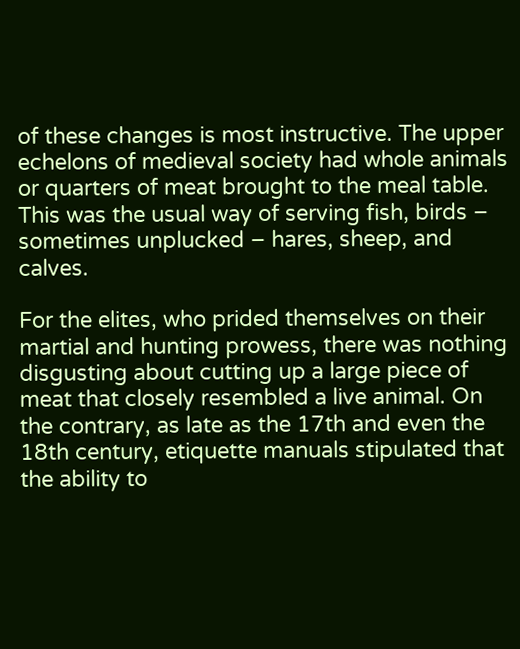of these changes is most instructive. The upper echelons of medieval society had whole animals or quarters of meat brought to the meal table. This was the usual way of serving fish, birds – sometimes unplucked – hares, sheep, and calves.

For the elites, who prided themselves on their martial and hunting prowess, there was nothing disgusting about cutting up a large piece of meat that closely resembled a live animal. On the contrary, as late as the 17th and even the 18th century, etiquette manuals stipulated that the ability to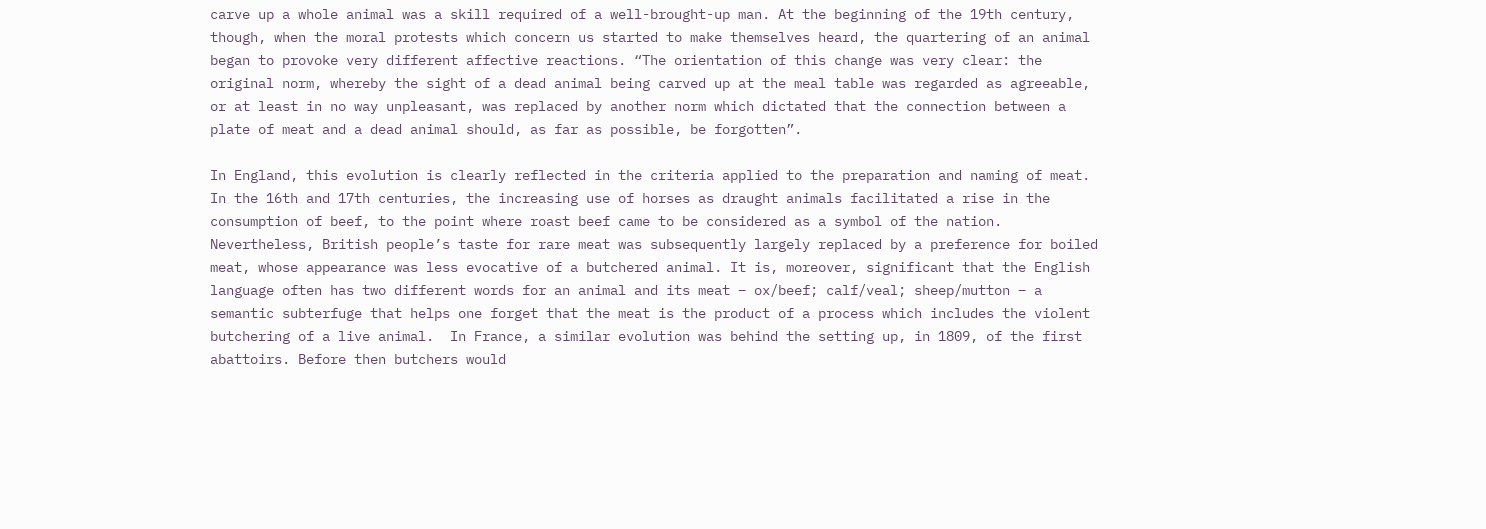carve up a whole animal was a skill required of a well-brought-up man. At the beginning of the 19th century, though, when the moral protests which concern us started to make themselves heard, the quartering of an animal began to provoke very different affective reactions. “The orientation of this change was very clear: the original norm, whereby the sight of a dead animal being carved up at the meal table was regarded as agreeable, or at least in no way unpleasant, was replaced by another norm which dictated that the connection between a plate of meat and a dead animal should, as far as possible, be forgotten”.

In England, this evolution is clearly reflected in the criteria applied to the preparation and naming of meat. In the 16th and 17th centuries, the increasing use of horses as draught animals facilitated a rise in the consumption of beef, to the point where roast beef came to be considered as a symbol of the nation. Nevertheless, British people’s taste for rare meat was subsequently largely replaced by a preference for boiled meat, whose appearance was less evocative of a butchered animal. It is, moreover, significant that the English language often has two different words for an animal and its meat – ox/beef; calf/veal; sheep/mutton – a semantic subterfuge that helps one forget that the meat is the product of a process which includes the violent butchering of a live animal.  In France, a similar evolution was behind the setting up, in 1809, of the first abattoirs. Before then butchers would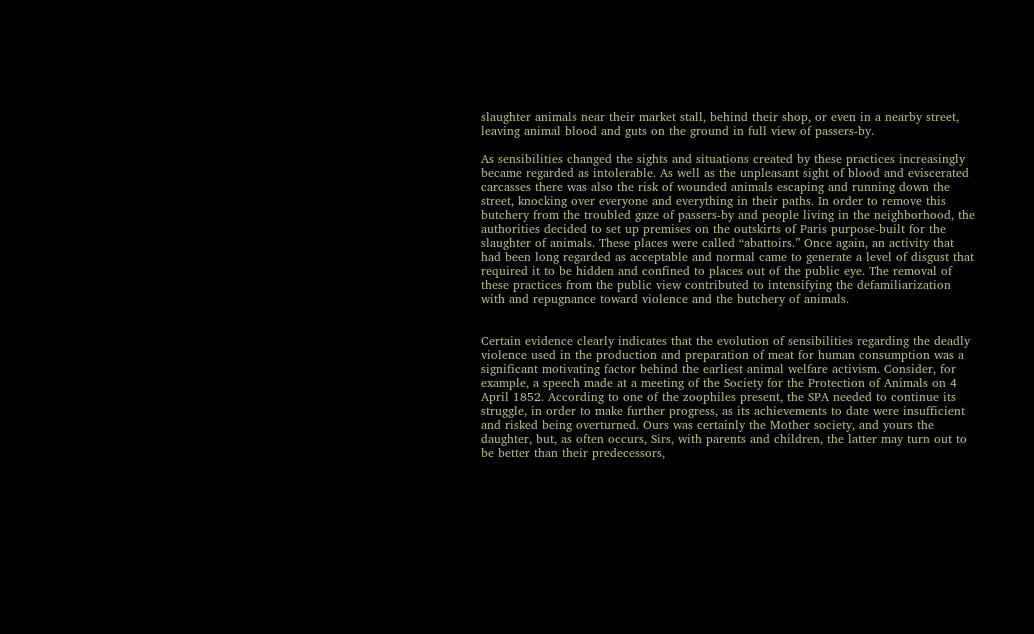slaughter animals near their market stall, behind their shop, or even in a nearby street, leaving animal blood and guts on the ground in full view of passers-by.

As sensibilities changed the sights and situations created by these practices increasingly became regarded as intolerable. As well as the unpleasant sight of blood and eviscerated carcasses there was also the risk of wounded animals escaping and running down the street, knocking over everyone and everything in their paths. In order to remove this butchery from the troubled gaze of passers-by and people living in the neighborhood, the authorities decided to set up premises on the outskirts of Paris purpose-built for the slaughter of animals. These places were called “abattoirs.” Once again, an activity that had been long regarded as acceptable and normal came to generate a level of disgust that required it to be hidden and confined to places out of the public eye. The removal of these practices from the public view contributed to intensifying the defamiliarization with and repugnance toward violence and the butchery of animals.


Certain evidence clearly indicates that the evolution of sensibilities regarding the deadly violence used in the production and preparation of meat for human consumption was a significant motivating factor behind the earliest animal welfare activism. Consider, for example, a speech made at a meeting of the Society for the Protection of Animals on 4 April 1852. According to one of the zoophiles present, the SPA needed to continue its struggle, in order to make further progress, as its achievements to date were insufficient and risked being overturned. Ours was certainly the Mother society, and yours the daughter, but, as often occurs, Sirs, with parents and children, the latter may turn out to be better than their predecessors,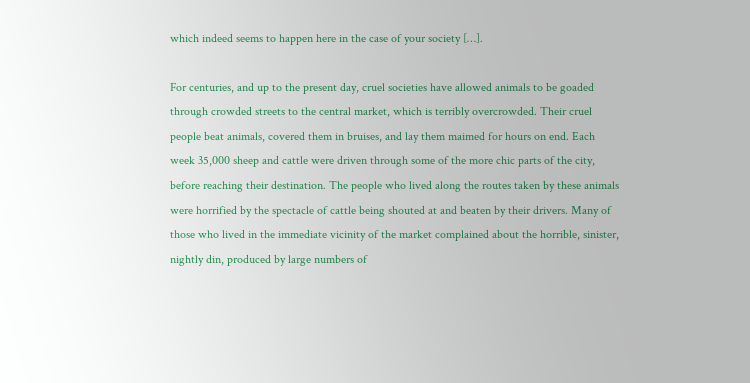which indeed seems to happen here in the case of your society […].

For centuries, and up to the present day, cruel societies have allowed animals to be goaded through crowded streets to the central market, which is terribly overcrowded. Their cruel people beat animals, covered them in bruises, and lay them maimed for hours on end. Each week 35,000 sheep and cattle were driven through some of the more chic parts of the city, before reaching their destination. The people who lived along the routes taken by these animals were horrified by the spectacle of cattle being shouted at and beaten by their drivers. Many of those who lived in the immediate vicinity of the market complained about the horrible, sinister, nightly din, produced by large numbers of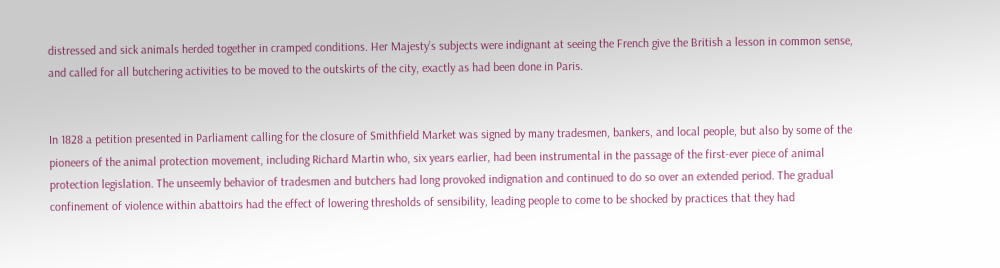distressed and sick animals herded together in cramped conditions. Her Majesty’s subjects were indignant at seeing the French give the British a lesson in common sense, and called for all butchering activities to be moved to the outskirts of the city, exactly as had been done in Paris.


In 1828 a petition presented in Parliament calling for the closure of Smithfield Market was signed by many tradesmen, bankers, and local people, but also by some of the pioneers of the animal protection movement, including Richard Martin who, six years earlier, had been instrumental in the passage of the first-ever piece of animal protection legislation. The unseemly behavior of tradesmen and butchers had long provoked indignation and continued to do so over an extended period. The gradual confinement of violence within abattoirs had the effect of lowering thresholds of sensibility, leading people to come to be shocked by practices that they had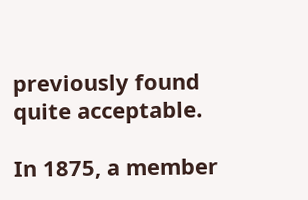previously found quite acceptable.

In 1875, a member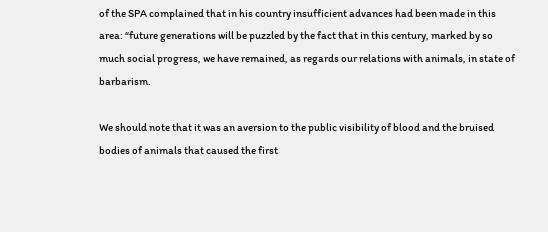of the SPA complained that in his country insufficient advances had been made in this area: “future generations will be puzzled by the fact that in this century, marked by so much social progress, we have remained, as regards our relations with animals, in state of barbarism.

We should note that it was an aversion to the public visibility of blood and the bruised bodies of animals that caused the first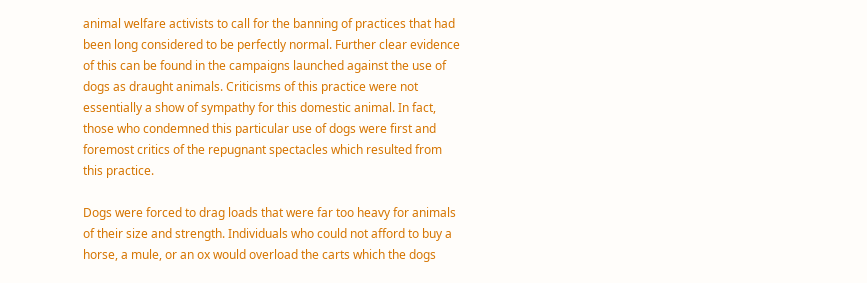animal welfare activists to call for the banning of practices that had been long considered to be perfectly normal. Further clear evidence of this can be found in the campaigns launched against the use of dogs as draught animals. Criticisms of this practice were not essentially a show of sympathy for this domestic animal. In fact, those who condemned this particular use of dogs were first and foremost critics of the repugnant spectacles which resulted from this practice.

Dogs were forced to drag loads that were far too heavy for animals of their size and strength. Individuals who could not afford to buy a horse, a mule, or an ox would overload the carts which the dogs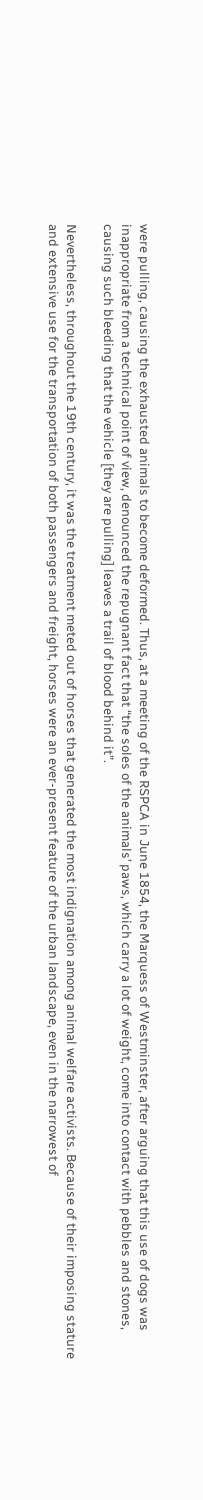were pulling, causing the exhausted animals to become deformed. Thus, at a meeting of the RSPCA in June 1854, the Marquess of Westminster, after arguing that this use of dogs was inappropriate from a technical point of view, denounced the repugnant fact that “the soles of the animals’ paws, which carry a lot of weight, come into contact with pebbles and stones, causing such bleeding that the vehicle [they are pulling] leaves a trail of blood behind it”.

Nevertheless, throughout the 19th century, it was the treatment meted out of horses that generated the most indignation among animal welfare activists. Because of their imposing stature and extensive use for the transportation of both passengers and freight, horses were an ever-present feature of the urban landscape, even in the narrowest of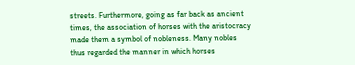streets. Furthermore, going as far back as ancient times, the association of horses with the aristocracy made them a symbol of nobleness. Many nobles thus regarded the manner in which horses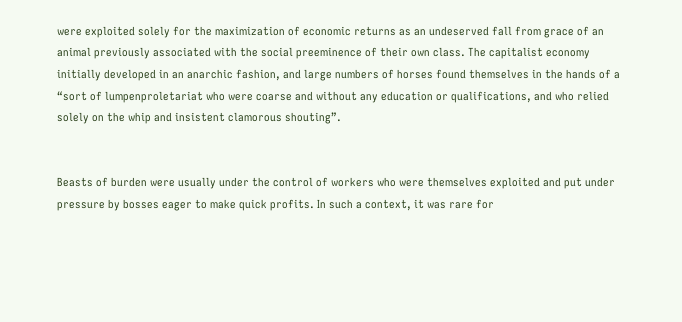were exploited solely for the maximization of economic returns as an undeserved fall from grace of an animal previously associated with the social preeminence of their own class. The capitalist economy initially developed in an anarchic fashion, and large numbers of horses found themselves in the hands of a “sort of lumpenproletariat who were coarse and without any education or qualifications, and who relied solely on the whip and insistent clamorous shouting”.


Beasts of burden were usually under the control of workers who were themselves exploited and put under pressure by bosses eager to make quick profits. In such a context, it was rare for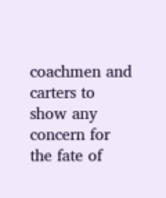coachmen and carters to show any concern for the fate of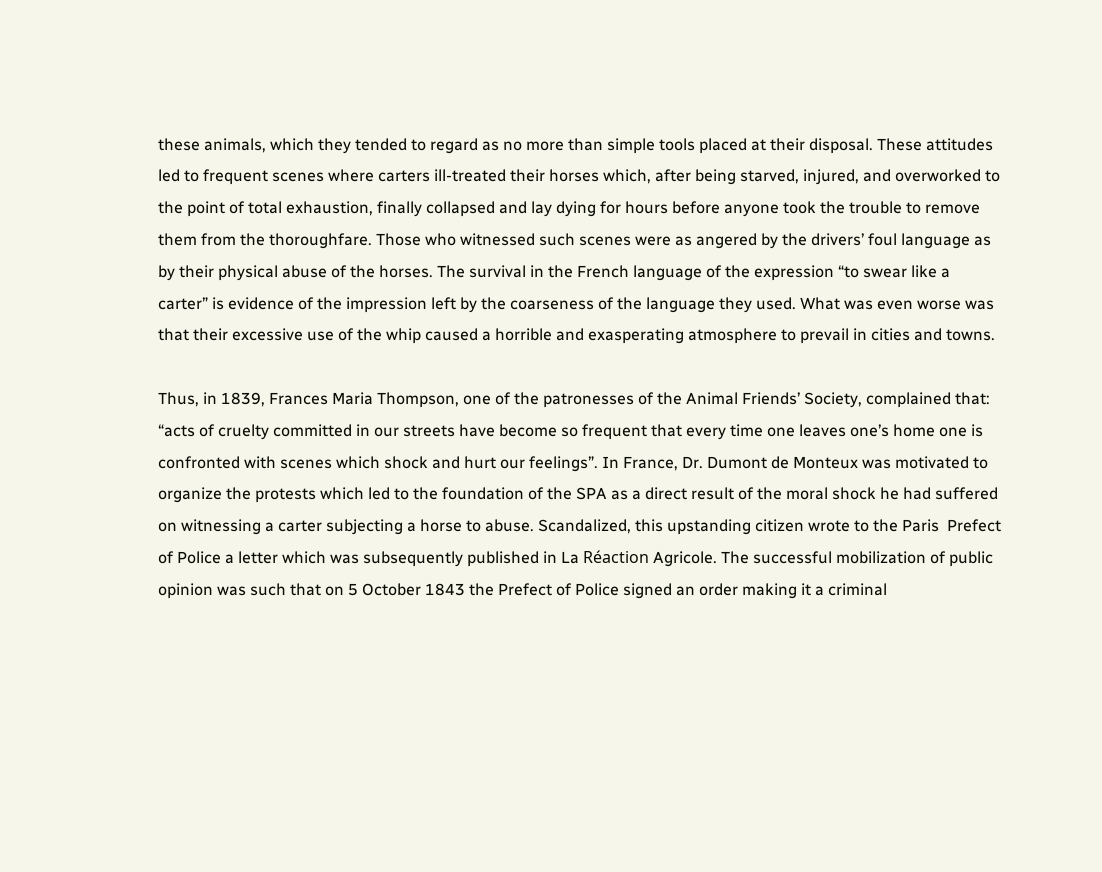these animals, which they tended to regard as no more than simple tools placed at their disposal. These attitudes led to frequent scenes where carters ill-treated their horses which, after being starved, injured, and overworked to the point of total exhaustion, finally collapsed and lay dying for hours before anyone took the trouble to remove them from the thoroughfare. Those who witnessed such scenes were as angered by the drivers’ foul language as by their physical abuse of the horses. The survival in the French language of the expression “to swear like a carter” is evidence of the impression left by the coarseness of the language they used. What was even worse was that their excessive use of the whip caused a horrible and exasperating atmosphere to prevail in cities and towns.

Thus, in 1839, Frances Maria Thompson, one of the patronesses of the Animal Friends’ Society, complained that: “acts of cruelty committed in our streets have become so frequent that every time one leaves one’s home one is confronted with scenes which shock and hurt our feelings”. In France, Dr. Dumont de Monteux was motivated to organize the protests which led to the foundation of the SPA as a direct result of the moral shock he had suffered on witnessing a carter subjecting a horse to abuse. Scandalized, this upstanding citizen wrote to the Paris  Prefect of Police a letter which was subsequently published in La Réaction Agricole. The successful mobilization of public opinion was such that on 5 October 1843 the Prefect of Police signed an order making it a criminal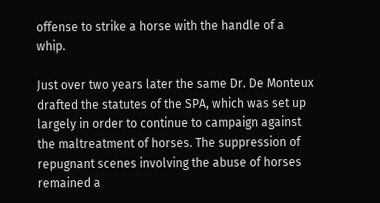offense to strike a horse with the handle of a whip.

Just over two years later the same Dr. De Monteux drafted the statutes of the SPA, which was set up largely in order to continue to campaign against the maltreatment of horses. The suppression of repugnant scenes involving the abuse of horses remained a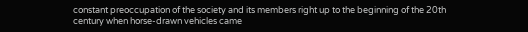constant preoccupation of the society and its members right up to the beginning of the 20th century when horse-drawn vehicles came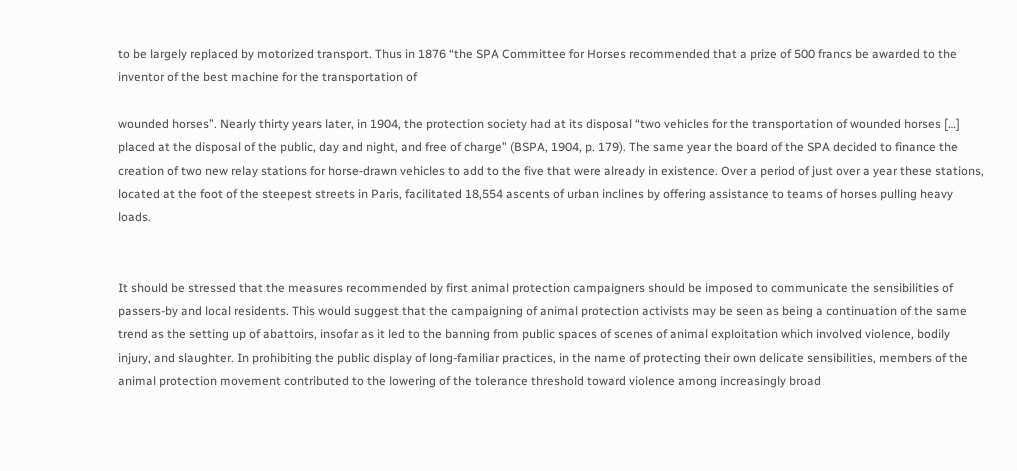to be largely replaced by motorized transport. Thus in 1876 “the SPA Committee for Horses recommended that a prize of 500 francs be awarded to the inventor of the best machine for the transportation of

wounded horses”. Nearly thirty years later, in 1904, the protection society had at its disposal “two vehicles for the transportation of wounded horses […] placed at the disposal of the public, day and night, and free of charge” (BSPA, 1904, p. 179). The same year the board of the SPA decided to finance the creation of two new relay stations for horse-drawn vehicles to add to the five that were already in existence. Over a period of just over a year these stations, located at the foot of the steepest streets in Paris, facilitated 18,554 ascents of urban inclines by offering assistance to teams of horses pulling heavy loads.


It should be stressed that the measures recommended by first animal protection campaigners should be imposed to communicate the sensibilities of passers-by and local residents. This would suggest that the campaigning of animal protection activists may be seen as being a continuation of the same trend as the setting up of abattoirs, insofar as it led to the banning from public spaces of scenes of animal exploitation which involved violence, bodily injury, and slaughter. In prohibiting the public display of long-familiar practices, in the name of protecting their own delicate sensibilities, members of the animal protection movement contributed to the lowering of the tolerance threshold toward violence among increasingly broad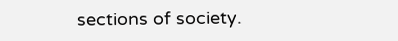sections of society.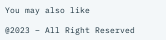You may also like

@2023 – All Right Reserved